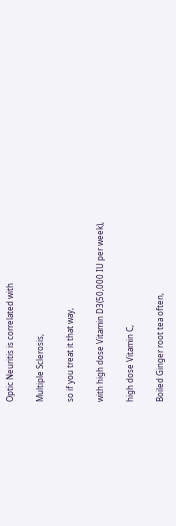Optic Neuritis is correlated with

Multiple Sclerosis,

so if you treat it that way,

with high dose Vitamin D3(50,000 IU per week),

high dose Vitamin C,

Boiled Ginger root tea often,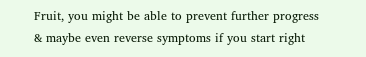Fruit, you might be able to prevent further progress & maybe even reverse symptoms if you start right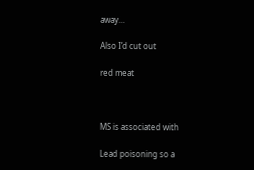away…

Also I’d cut out

red meat



MS is associated with

Lead poisoning so a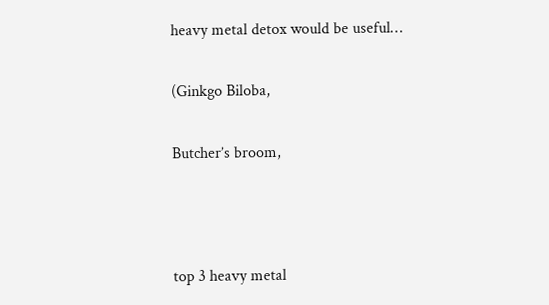heavy metal detox would be useful…

(Ginkgo Biloba,

Butcher’s broom,



top 3 heavy metal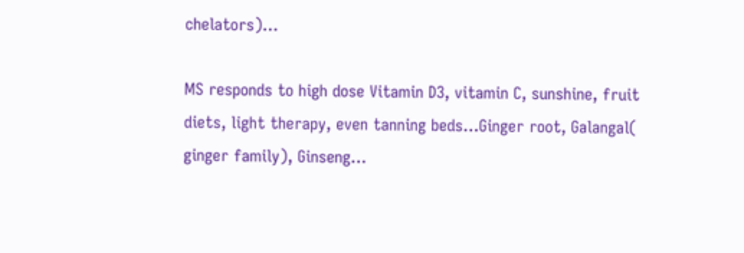chelators)…

MS responds to high dose Vitamin D3, vitamin C, sunshine, fruit diets, light therapy, even tanning beds…Ginger root, Galangal( ginger family), Ginseng…